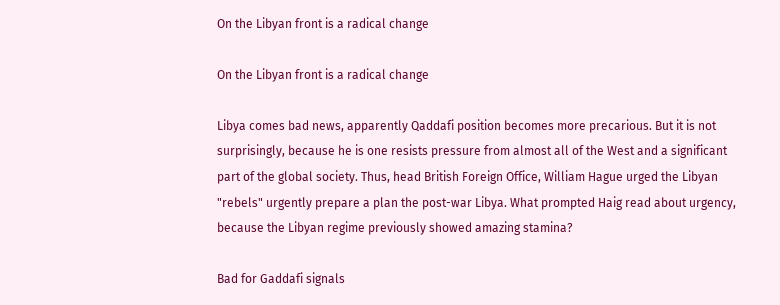On the Libyan front is a radical change

On the Libyan front is a radical change

Libya comes bad news, apparently Qaddafi position becomes more precarious. But it is not surprisingly, because he is one resists pressure from almost all of the West and a significant part of the global society. Thus, head British Foreign Office, William Hague urged the Libyan "rebels" urgently prepare a plan the post-war Libya. What prompted Haig read about urgency, because the Libyan regime previously showed amazing stamina?

Bad for Gaddafi signals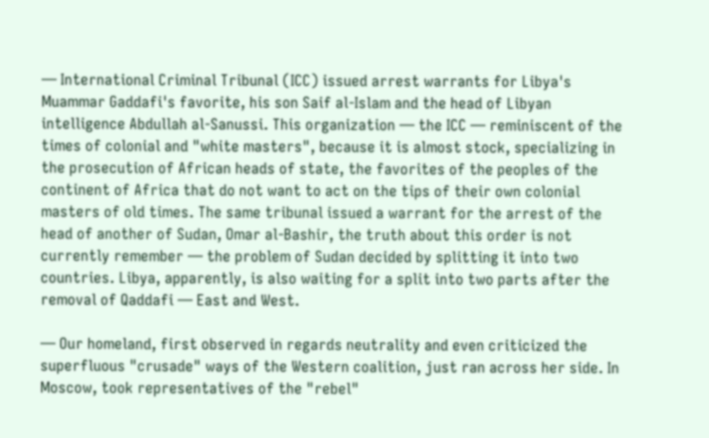— International Criminal Tribunal (ICC) issued arrest warrants for Libya's Muammar Gaddafi's favorite, his son Saif al-Islam and the head of Libyan intelligence Abdullah al-Sanussi. This organization — the ICC — reminiscent of the times of colonial and "white masters", because it is almost stock, specializing in the prosecution of African heads of state, the favorites of the peoples of the continent of Africa that do not want to act on the tips of their own colonial masters of old times. The same tribunal issued a warrant for the arrest of the head of another of Sudan, Omar al-Bashir, the truth about this order is not currently remember — the problem of Sudan decided by splitting it into two countries. Libya, apparently, is also waiting for a split into two parts after the removal of Qaddafi — East and West.

— Our homeland, first observed in regards neutrality and even criticized the superfluous "crusade" ways of the Western coalition, just ran across her side. In Moscow, took representatives of the "rebel"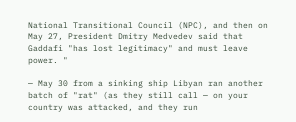National Transitional Council (NPC), and then on May 27, President Dmitry Medvedev said that Gaddafi "has lost legitimacy" and must leave power. "

— May 30 from a sinking ship Libyan ran another batch of "rat" (as they still call — on your country was attacked, and they run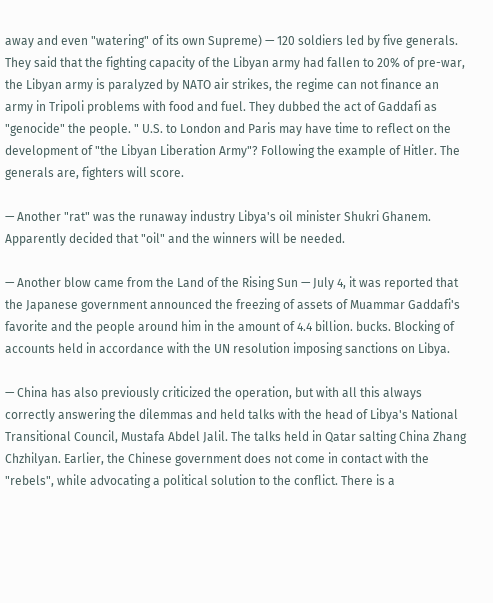away and even "watering" of its own Supreme) — 120 soldiers led by five generals. They said that the fighting capacity of the Libyan army had fallen to 20% of pre-war, the Libyan army is paralyzed by NATO air strikes, the regime can not finance an army in Tripoli problems with food and fuel. They dubbed the act of Gaddafi as "genocide" the people. " U.S. to London and Paris may have time to reflect on the development of "the Libyan Liberation Army"? Following the example of Hitler. The generals are, fighters will score.

— Another "rat" was the runaway industry Libya's oil minister Shukri Ghanem. Apparently decided that "oil" and the winners will be needed.

— Another blow came from the Land of the Rising Sun — July 4, it was reported that the Japanese government announced the freezing of assets of Muammar Gaddafi's favorite and the people around him in the amount of 4.4 billion. bucks. Blocking of accounts held in accordance with the UN resolution imposing sanctions on Libya.

— China has also previously criticized the operation, but with all this always correctly answering the dilemmas and held talks with the head of Libya's National Transitional Council, Mustafa Abdel Jalil. The talks held in Qatar salting China Zhang Chzhilyan. Earlier, the Chinese government does not come in contact with the "rebels", while advocating a political solution to the conflict. There is a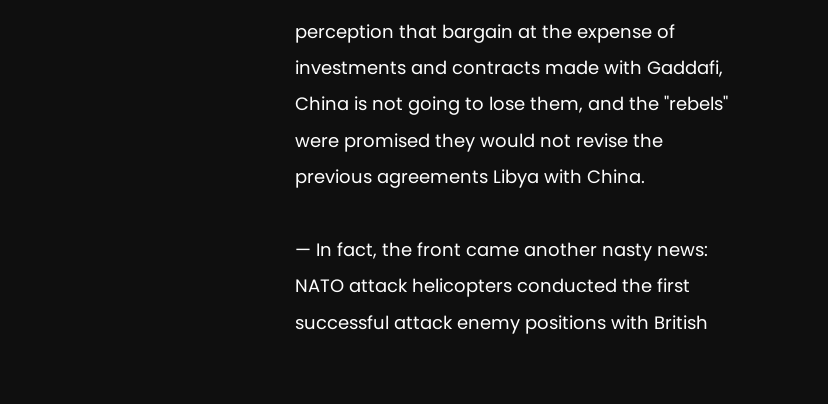perception that bargain at the expense of investments and contracts made with Gaddafi, China is not going to lose them, and the "rebels" were promised they would not revise the previous agreements Libya with China.

— In fact, the front came another nasty news: NATO attack helicopters conducted the first successful attack enemy positions with British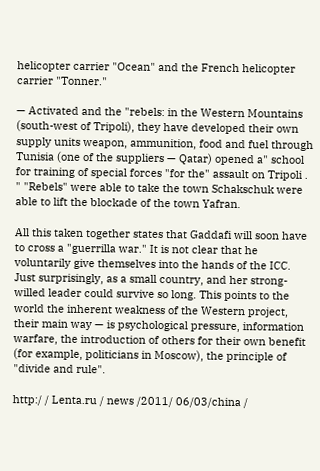helicopter carrier "Ocean" and the French helicopter carrier "Tonner."

— Activated and the "rebels: in the Western Mountains (south-west of Tripoli), they have developed their own supply units weapon, ammunition, food and fuel through Tunisia (one of the suppliers — Qatar) opened a" school for training of special forces "for the" assault on Tripoli . " "Rebels" were able to take the town Schakschuk were able to lift the blockade of the town Yafran.

All this taken together states that Gaddafi will soon have to cross a "guerrilla war." It is not clear that he voluntarily give themselves into the hands of the ICC. Just surprisingly, as a small country, and her strong-willed leader could survive so long. This points to the world the inherent weakness of the Western project, their main way — is psychological pressure, information warfare, the introduction of others for their own benefit (for example, politicians in Moscow), the principle of "divide and rule".

http:/ / Lenta.ru / news /2011/ 06/03/china /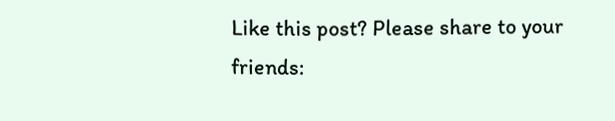Like this post? Please share to your friends: